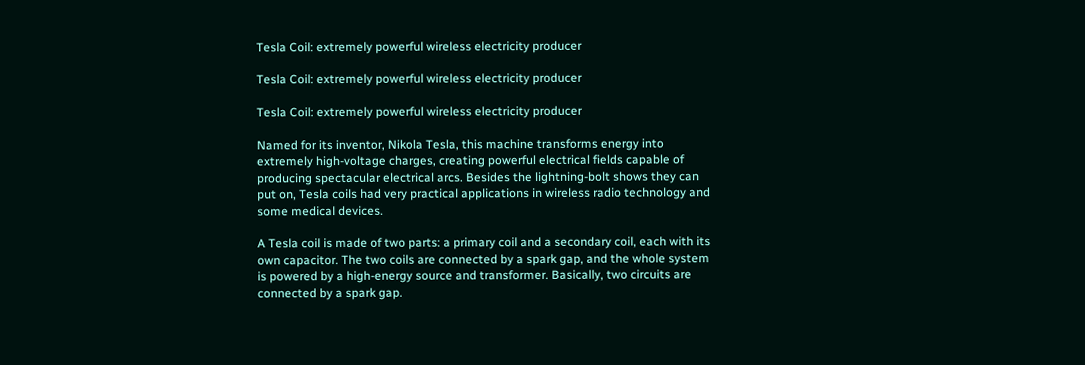Tesla Coil: extremely powerful wireless electricity producer

Tesla Coil: extremely powerful wireless electricity producer

Tesla Coil: extremely powerful wireless electricity producer

Named for its inventor, Nikola Tesla, this machine transforms energy into extremely high-voltage charges, creating powerful electrical fields capable of producing spectacular electrical arcs. Besides the lightning-bolt shows they can put on, Tesla coils had very practical applications in wireless radio technology and some medical devices.

A Tesla coil is made of two parts: a primary coil and a secondary coil, each with its own capacitor. The two coils are connected by a spark gap, and the whole system is powered by a high-energy source and transformer. Basically, two circuits are connected by a spark gap.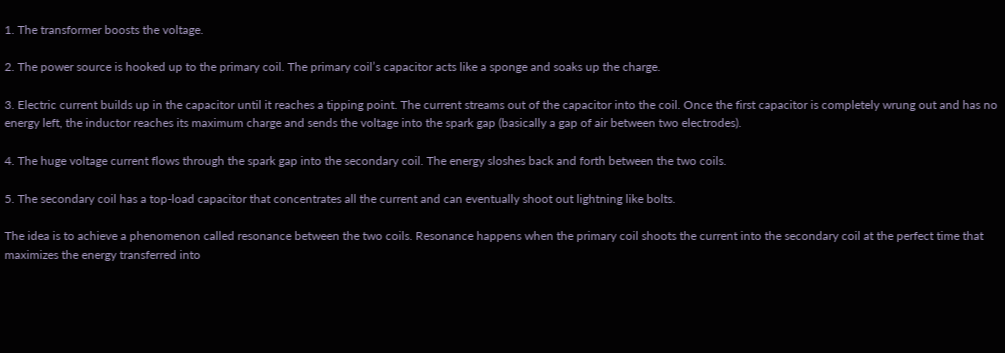1. The transformer boosts the voltage.

2. The power source is hooked up to the primary coil. The primary coil’s capacitor acts like a sponge and soaks up the charge.

3. Electric current builds up in the capacitor until it reaches a tipping point. The current streams out of the capacitor into the coil. Once the first capacitor is completely wrung out and has no energy left, the inductor reaches its maximum charge and sends the voltage into the spark gap (basically a gap of air between two electrodes).

4. The huge voltage current flows through the spark gap into the secondary coil. The energy sloshes back and forth between the two coils.

5. The secondary coil has a top-load capacitor that concentrates all the current and can eventually shoot out lightning like bolts.

The idea is to achieve a phenomenon called resonance between the two coils. Resonance happens when the primary coil shoots the current into the secondary coil at the perfect time that maximizes the energy transferred into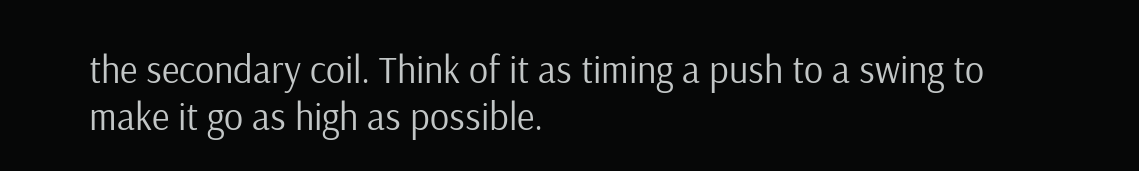the secondary coil. Think of it as timing a push to a swing to make it go as high as possible.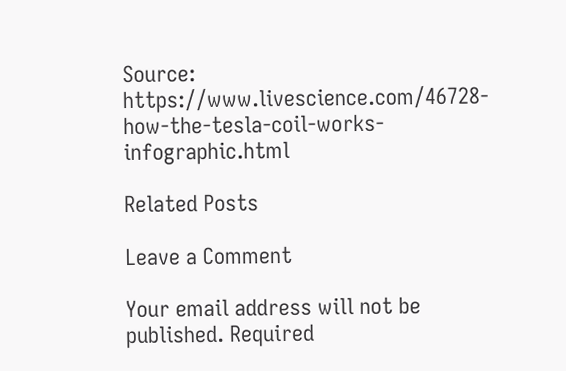Source: https://www.livescience.com/46728-how-the-tesla-coil-works-infographic.html

Related Posts

Leave a Comment

Your email address will not be published. Required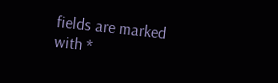fields are marked with *